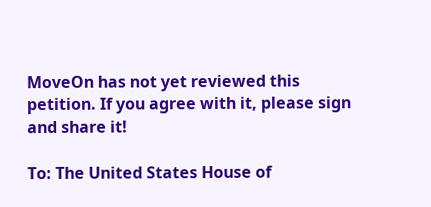MoveOn has not yet reviewed this petition. If you agree with it, please sign and share it!

To: The United States House of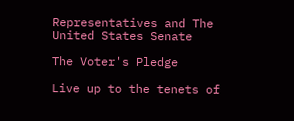Representatives and The United States Senate

The Voter's Pledge

Live up to the tenets of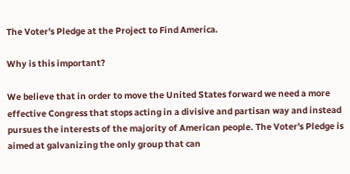The Voter's Pledge at the Project to Find America.

Why is this important?

We believe that in order to move the United States forward we need a more effective Congress that stops acting in a divisive and partisan way and instead pursues the interests of the majority of American people. The Voter's Pledge is aimed at galvanizing the only group that can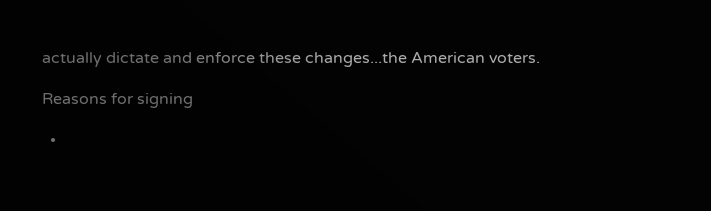actually dictate and enforce these changes...the American voters.

Reasons for signing

  •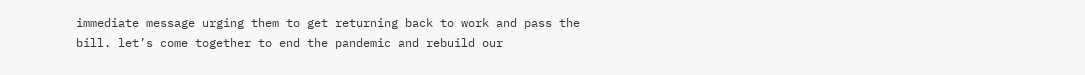immediate message urging them to get returning back to work and pass the bill. let’s come together to end the pandemic and rebuild our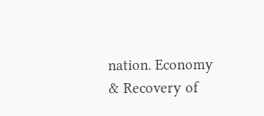nation. Economy & Recovery of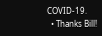COVID-19.
  • Thanks Bill!